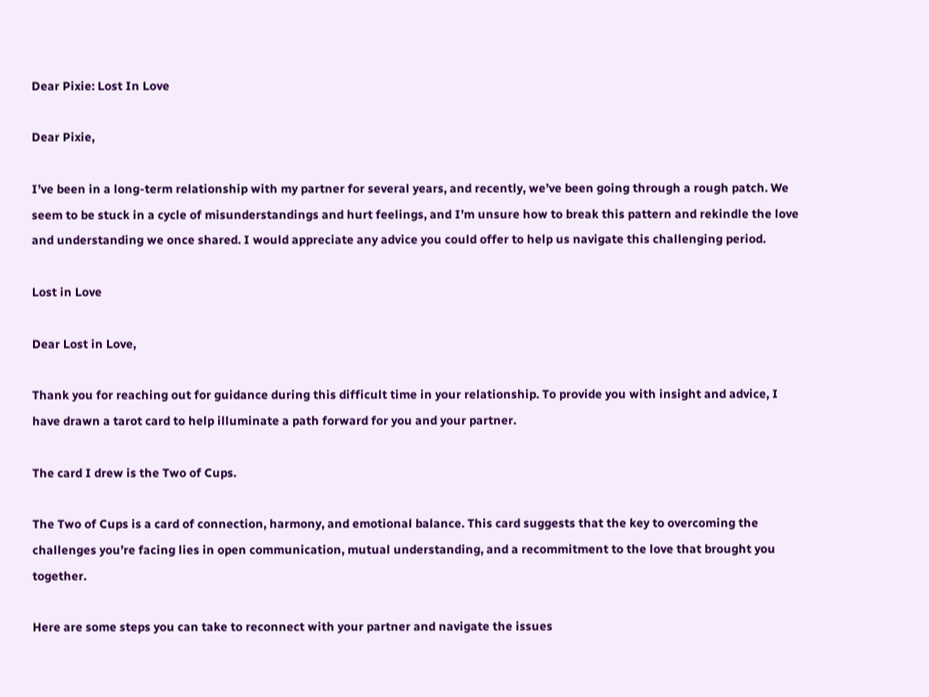Dear Pixie: Lost In Love

Dear Pixie,

I’ve been in a long-term relationship with my partner for several years, and recently, we’ve been going through a rough patch. We seem to be stuck in a cycle of misunderstandings and hurt feelings, and I’m unsure how to break this pattern and rekindle the love and understanding we once shared. I would appreciate any advice you could offer to help us navigate this challenging period.

Lost in Love

Dear Lost in Love,

Thank you for reaching out for guidance during this difficult time in your relationship. To provide you with insight and advice, I have drawn a tarot card to help illuminate a path forward for you and your partner.

The card I drew is the Two of Cups.

The Two of Cups is a card of connection, harmony, and emotional balance. This card suggests that the key to overcoming the challenges you’re facing lies in open communication, mutual understanding, and a recommitment to the love that brought you together.

Here are some steps you can take to reconnect with your partner and navigate the issues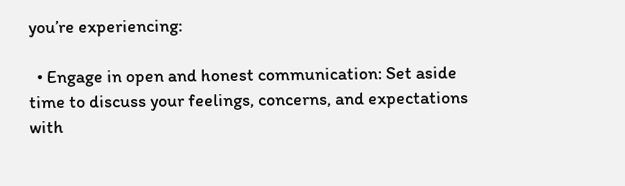you’re experiencing:

  • Engage in open and honest communication: Set aside time to discuss your feelings, concerns, and expectations with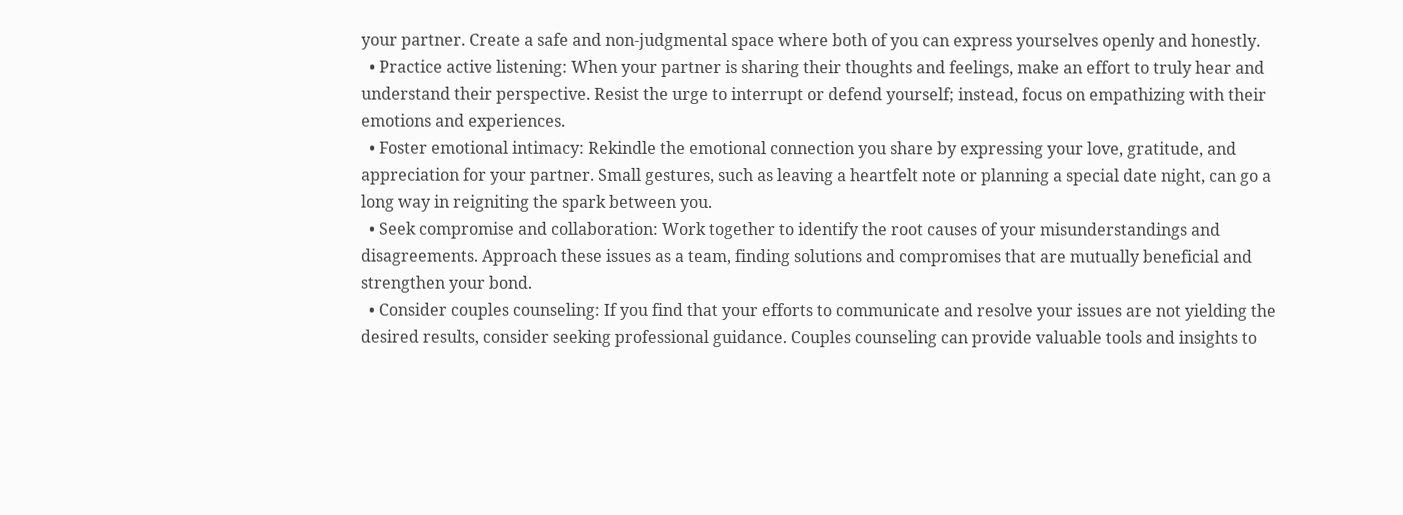your partner. Create a safe and non-judgmental space where both of you can express yourselves openly and honestly.
  • Practice active listening: When your partner is sharing their thoughts and feelings, make an effort to truly hear and understand their perspective. Resist the urge to interrupt or defend yourself; instead, focus on empathizing with their emotions and experiences.
  • Foster emotional intimacy: Rekindle the emotional connection you share by expressing your love, gratitude, and appreciation for your partner. Small gestures, such as leaving a heartfelt note or planning a special date night, can go a long way in reigniting the spark between you.
  • Seek compromise and collaboration: Work together to identify the root causes of your misunderstandings and disagreements. Approach these issues as a team, finding solutions and compromises that are mutually beneficial and strengthen your bond.
  • Consider couples counseling: If you find that your efforts to communicate and resolve your issues are not yielding the desired results, consider seeking professional guidance. Couples counseling can provide valuable tools and insights to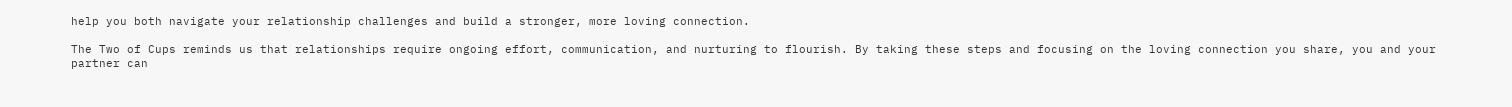help you both navigate your relationship challenges and build a stronger, more loving connection.

The Two of Cups reminds us that relationships require ongoing effort, communication, and nurturing to flourish. By taking these steps and focusing on the loving connection you share, you and your partner can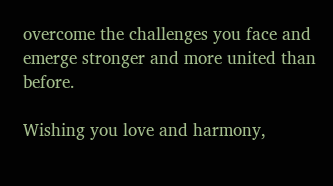overcome the challenges you face and emerge stronger and more united than before.

Wishing you love and harmony,